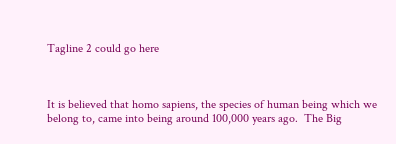Tagline 2 could go here



It is believed that homo sapiens, the species of human being which we belong to, came into being around 100,000 years ago.  The Big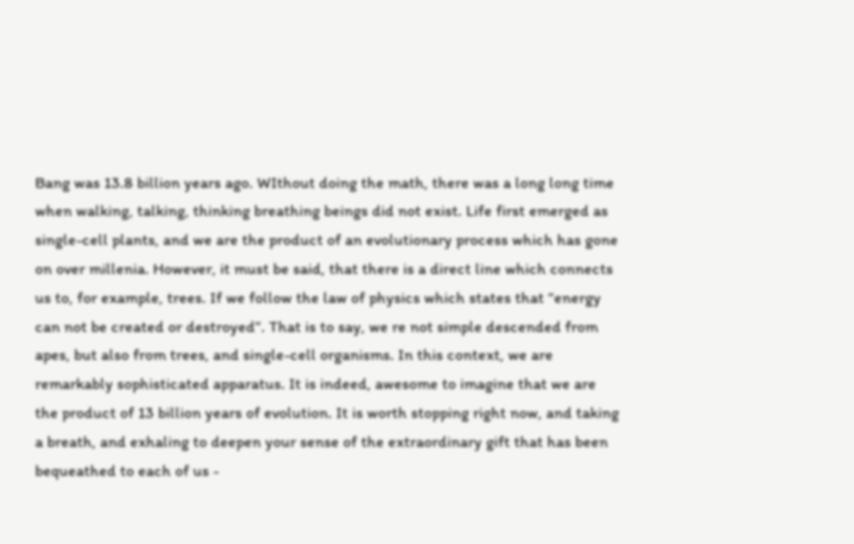Bang was 13.8 billion years ago. WIthout doing the math, there was a long long time when walking, talking, thinking breathing beings did not exist. Life first emerged as single-cell plants, and we are the product of an evolutionary process which has gone on over millenia. However, it must be said, that there is a direct line which connects us to, for example, trees. If we follow the law of physics which states that “energy can not be created or destroyed”. That is to say, we re not simple descended from apes, but also from trees, and single-cell organisms. In this context, we are remarkably sophisticated apparatus. It is indeed, awesome to imagine that we are the product of 13 billion years of evolution. It is worth stopping right now, and taking a breath, and exhaling to deepen your sense of the extraordinary gift that has been bequeathed to each of us -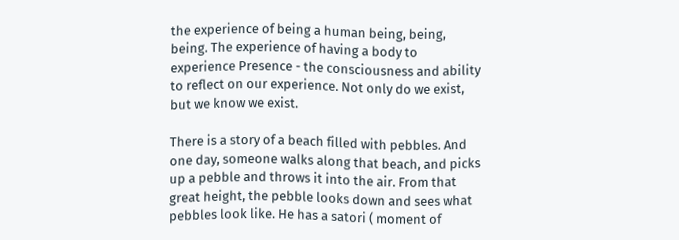the experience of being a human being, being, being. The experience of having a body to experience Presence - the consciousness and ability to reflect on our experience. Not only do we exist, but we know we exist.

There is a story of a beach filled with pebbles. And one day, someone walks along that beach, and picks up a pebble and throws it into the air. From that great height, the pebble looks down and sees what pebbles look like. He has a satori ( moment of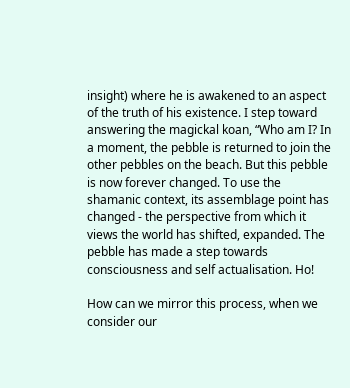insight) where he is awakened to an aspect of the truth of his existence. I step toward answering the magickal koan, “Who am I? In a moment, the pebble is returned to join the other pebbles on the beach. But this pebble is now forever changed. To use the shamanic context, its assemblage point has changed - the perspective from which it views the world has shifted, expanded. The pebble has made a step towards consciousness and self actualisation. Ho!

How can we mirror this process, when we consider our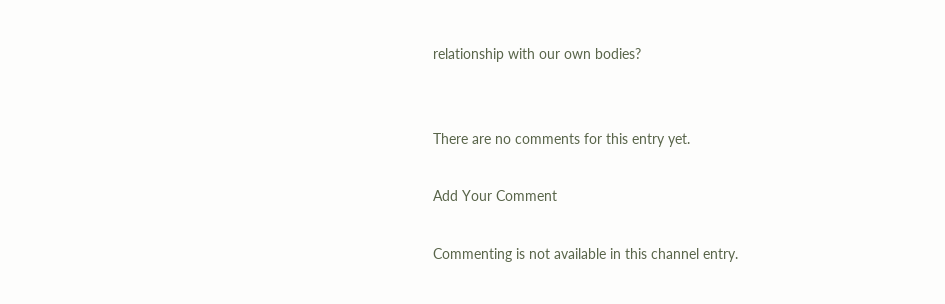relationship with our own bodies?


There are no comments for this entry yet.

Add Your Comment

Commenting is not available in this channel entry.